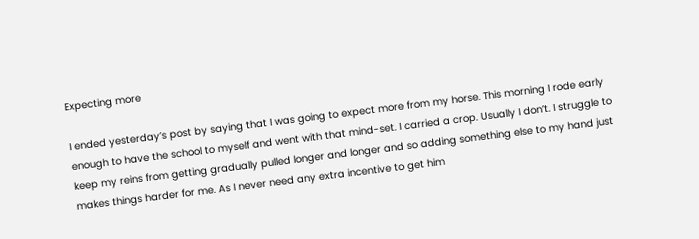Expecting more

I ended yesterday’s post by saying that I was going to expect more from my horse. This morning I rode early enough to have the school to myself and went with that mind-set. I carried a crop. Usually I don’t. I struggle to keep my reins from getting gradually pulled longer and longer and so adding something else to my hand just makes things harder for me. As I never need any extra incentive to get him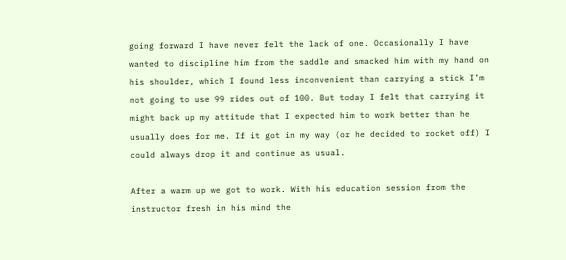going forward I have never felt the lack of one. Occasionally I have wanted to discipline him from the saddle and smacked him with my hand on his shoulder, which I found less inconvenient than carrying a stick I’m not going to use 99 rides out of 100. But today I felt that carrying it might back up my attitude that I expected him to work better than he usually does for me. If it got in my way (or he decided to rocket off) I could always drop it and continue as usual.

After a warm up we got to work. With his education session from the instructor fresh in his mind the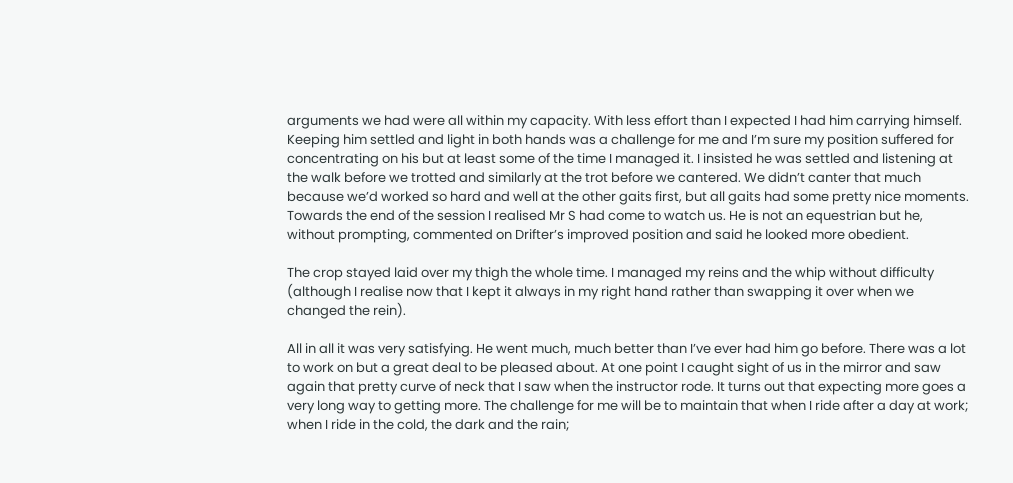arguments we had were all within my capacity. With less effort than I expected I had him carrying himself. Keeping him settled and light in both hands was a challenge for me and I’m sure my position suffered for concentrating on his but at least some of the time I managed it. I insisted he was settled and listening at the walk before we trotted and similarly at the trot before we cantered. We didn’t canter that much because we’d worked so hard and well at the other gaits first, but all gaits had some pretty nice moments. Towards the end of the session I realised Mr S had come to watch us. He is not an equestrian but he, without prompting, commented on Drifter’s improved position and said he looked more obedient.

The crop stayed laid over my thigh the whole time. I managed my reins and the whip without difficulty (although I realise now that I kept it always in my right hand rather than swapping it over when we changed the rein).

All in all it was very satisfying. He went much, much better than I’ve ever had him go before. There was a lot to work on but a great deal to be pleased about. At one point I caught sight of us in the mirror and saw again that pretty curve of neck that I saw when the instructor rode. It turns out that expecting more goes a very long way to getting more. The challenge for me will be to maintain that when I ride after a day at work; when I ride in the cold, the dark and the rain;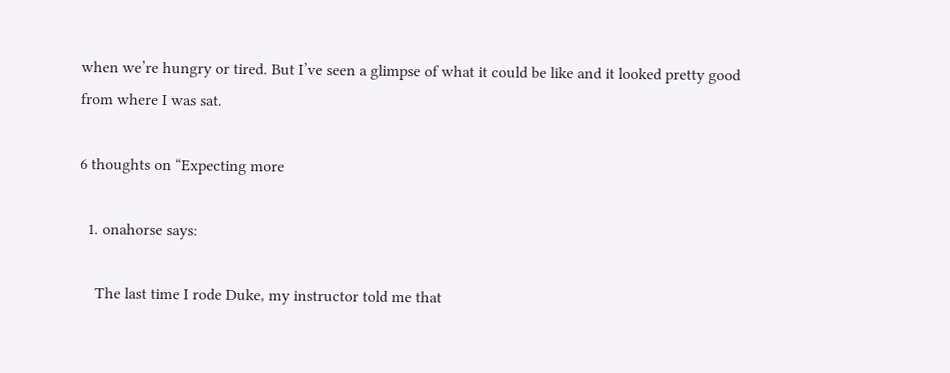when we’re hungry or tired. But I’ve seen a glimpse of what it could be like and it looked pretty good from where I was sat.

6 thoughts on “Expecting more

  1. onahorse says:

    The last time I rode Duke, my instructor told me that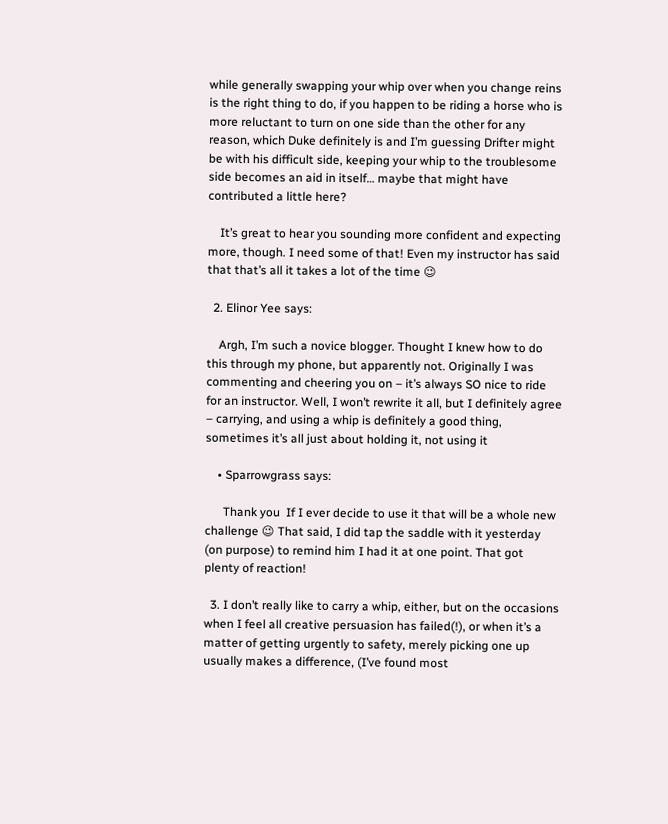while generally swapping your whip over when you change reins is the right thing to do, if you happen to be riding a horse who is more reluctant to turn on one side than the other for any reason, which Duke definitely is and I’m guessing Drifter might be with his difficult side, keeping your whip to the troublesome side becomes an aid in itself… maybe that might have contributed a little here?

    It’s great to hear you sounding more confident and expecting more, though. I need some of that! Even my instructor has said that that’s all it takes a lot of the time 😉

  2. Elinor Yee says:

    Argh, I’m such a novice blogger. Thought I knew how to do this through my phone, but apparently not. Originally I was commenting and cheering you on – it’s always SO nice to ride for an instructor. Well, I won’t rewrite it all, but I definitely agree – carrying, and using a whip is definitely a good thing, sometimes it’s all just about holding it, not using it

    • Sparrowgrass says:

      Thank you  If I ever decide to use it that will be a whole new challenge 😉 That said, I did tap the saddle with it yesterday (on purpose) to remind him I had it at one point. That got plenty of reaction!

  3. I don’t really like to carry a whip, either, but on the occasions when I feel all creative persuasion has failed(!), or when it’s a matter of getting urgently to safety, merely picking one up usually makes a difference, (I’ve found most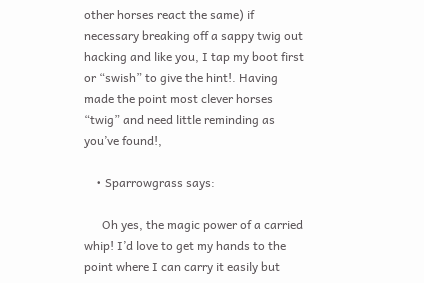other horses react the same) if necessary breaking off a sappy twig out hacking and like you, I tap my boot first or “swish” to give the hint!. Having made the point most clever horses “twig” and need little reminding as you’ve found!,

    • Sparrowgrass says:

      Oh yes, the magic power of a carried whip! I’d love to get my hands to the point where I can carry it easily but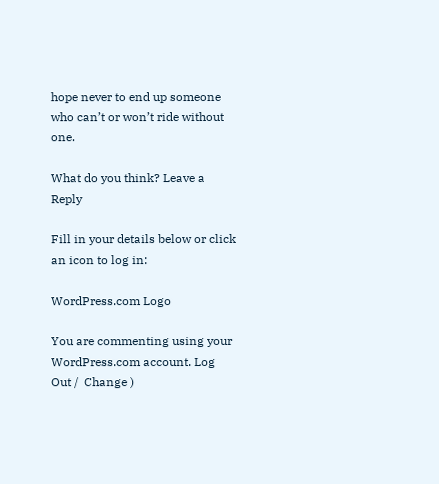hope never to end up someone who can’t or won’t ride without one.

What do you think? Leave a Reply

Fill in your details below or click an icon to log in:

WordPress.com Logo

You are commenting using your WordPress.com account. Log Out /  Change )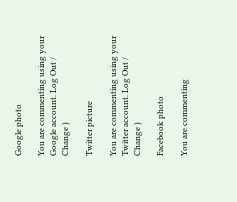Google photo

You are commenting using your Google account. Log Out /  Change )

Twitter picture

You are commenting using your Twitter account. Log Out /  Change )

Facebook photo

You are commenting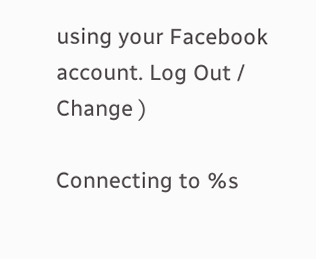using your Facebook account. Log Out /  Change )

Connecting to %s